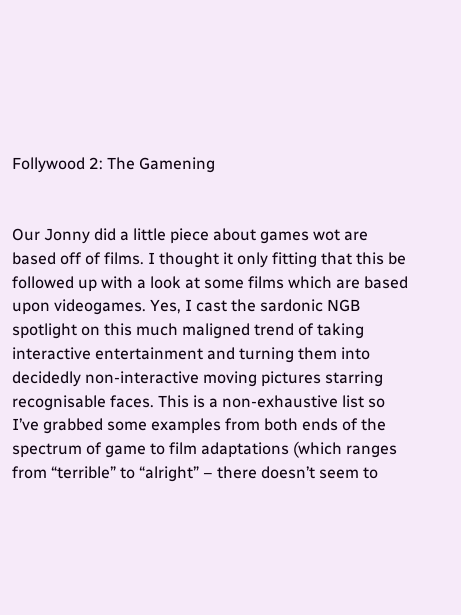Follywood 2: The Gamening


Our Jonny did a little piece about games wot are based off of films. I thought it only fitting that this be followed up with a look at some films which are based upon videogames. Yes, I cast the sardonic NGB spotlight on this much maligned trend of taking interactive entertainment and turning them into decidedly non-interactive moving pictures starring recognisable faces. This is a non-exhaustive list so I’ve grabbed some examples from both ends of the spectrum of game to film adaptations (which ranges from “terrible” to “alright” – there doesn’t seem to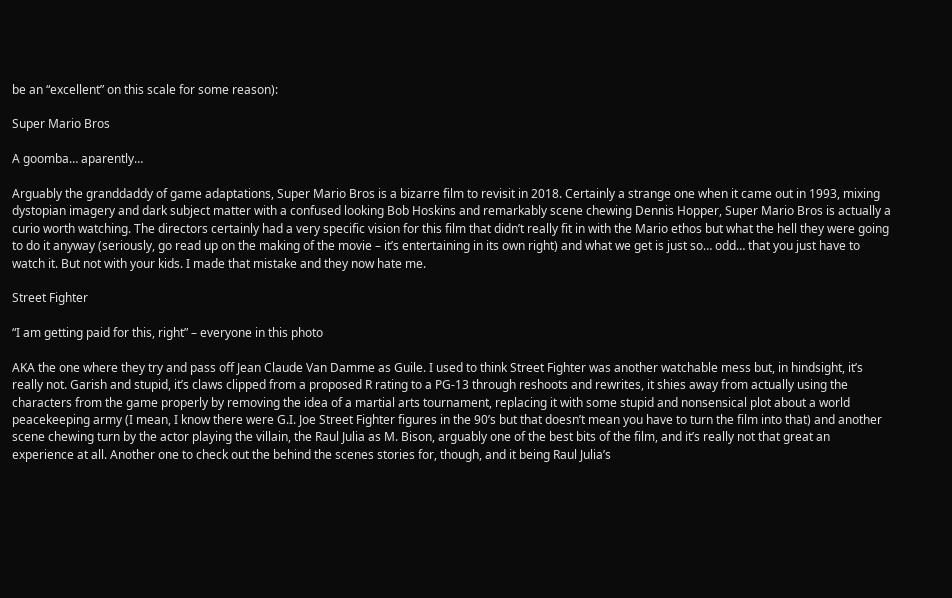be an “excellent” on this scale for some reason):

Super Mario Bros

A goomba… aparently…

Arguably the granddaddy of game adaptations, Super Mario Bros is a bizarre film to revisit in 2018. Certainly a strange one when it came out in 1993, mixing dystopian imagery and dark subject matter with a confused looking Bob Hoskins and remarkably scene chewing Dennis Hopper, Super Mario Bros is actually a curio worth watching. The directors certainly had a very specific vision for this film that didn’t really fit in with the Mario ethos but what the hell they were going to do it anyway (seriously, go read up on the making of the movie – it’s entertaining in its own right) and what we get is just so… odd… that you just have to watch it. But not with your kids. I made that mistake and they now hate me.

Street Fighter

“I am getting paid for this, right” – everyone in this photo

AKA the one where they try and pass off Jean Claude Van Damme as Guile. I used to think Street Fighter was another watchable mess but, in hindsight, it’s really not. Garish and stupid, it’s claws clipped from a proposed R rating to a PG-13 through reshoots and rewrites, it shies away from actually using the characters from the game properly by removing the idea of a martial arts tournament, replacing it with some stupid and nonsensical plot about a world peacekeeping army (I mean, I know there were G.I. Joe Street Fighter figures in the 90’s but that doesn’t mean you have to turn the film into that) and another scene chewing turn by the actor playing the villain, the Raul Julia as M. Bison, arguably one of the best bits of the film, and it’s really not that great an experience at all. Another one to check out the behind the scenes stories for, though, and it being Raul Julia’s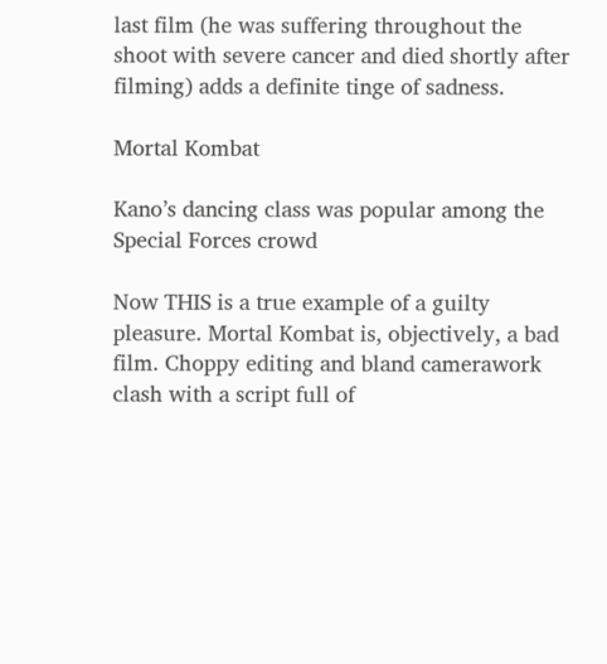last film (he was suffering throughout the shoot with severe cancer and died shortly after filming) adds a definite tinge of sadness.

Mortal Kombat

Kano’s dancing class was popular among the Special Forces crowd

Now THIS is a true example of a guilty pleasure. Mortal Kombat is, objectively, a bad film. Choppy editing and bland camerawork clash with a script full of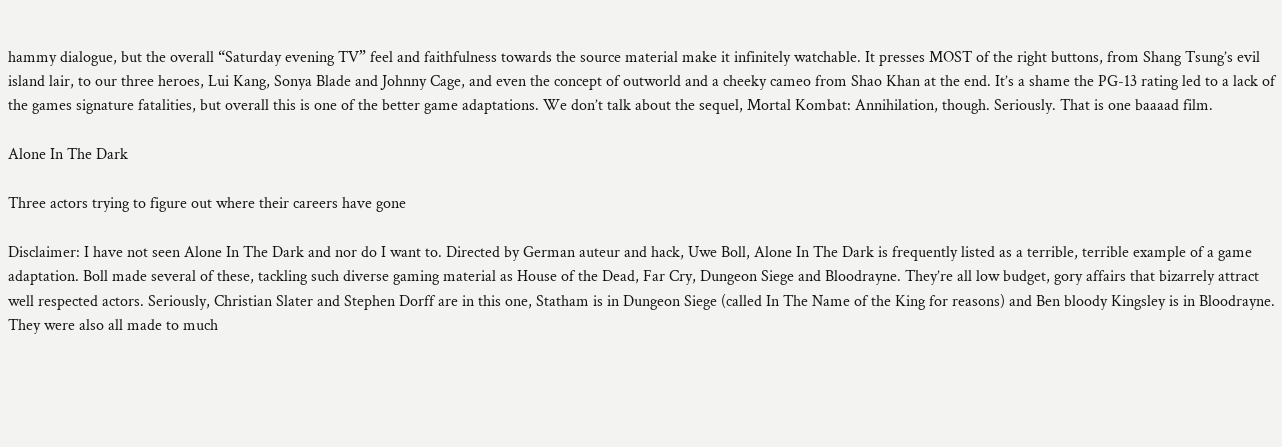hammy dialogue, but the overall “Saturday evening TV” feel and faithfulness towards the source material make it infinitely watchable. It presses MOST of the right buttons, from Shang Tsung’s evil island lair, to our three heroes, Lui Kang, Sonya Blade and Johnny Cage, and even the concept of outworld and a cheeky cameo from Shao Khan at the end. It’s a shame the PG-13 rating led to a lack of the games signature fatalities, but overall this is one of the better game adaptations. We don’t talk about the sequel, Mortal Kombat: Annihilation, though. Seriously. That is one baaaad film.

Alone In The Dark

Three actors trying to figure out where their careers have gone

Disclaimer: I have not seen Alone In The Dark and nor do I want to. Directed by German auteur and hack, Uwe Boll, Alone In The Dark is frequently listed as a terrible, terrible example of a game adaptation. Boll made several of these, tackling such diverse gaming material as House of the Dead, Far Cry, Dungeon Siege and Bloodrayne. They’re all low budget, gory affairs that bizarrely attract well respected actors. Seriously, Christian Slater and Stephen Dorff are in this one, Statham is in Dungeon Siege (called In The Name of the King for reasons) and Ben bloody Kingsley is in Bloodrayne. They were also all made to much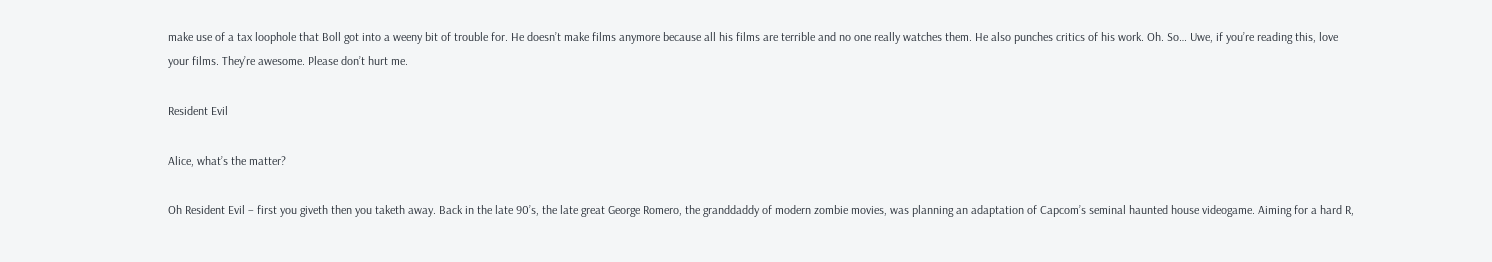make use of a tax loophole that Boll got into a weeny bit of trouble for. He doesn’t make films anymore because all his films are terrible and no one really watches them. He also punches critics of his work. Oh. So… Uwe, if you’re reading this, love your films. They’re awesome. Please don’t hurt me.

Resident Evil

Alice, what’s the matter?

Oh Resident Evil – first you giveth then you taketh away. Back in the late 90’s, the late great George Romero, the granddaddy of modern zombie movies, was planning an adaptation of Capcom’s seminal haunted house videogame. Aiming for a hard R,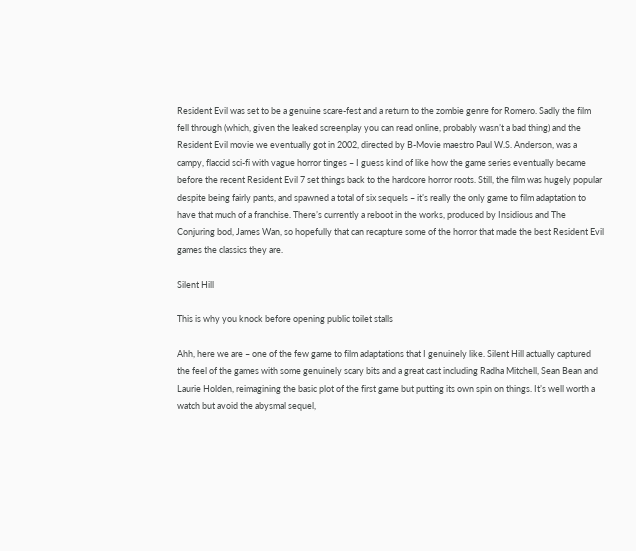Resident Evil was set to be a genuine scare-fest and a return to the zombie genre for Romero. Sadly the film fell through (which, given the leaked screenplay you can read online, probably wasn’t a bad thing) and the Resident Evil movie we eventually got in 2002, directed by B-Movie maestro Paul W.S. Anderson, was a campy, flaccid sci-fi with vague horror tinges – I guess kind of like how the game series eventually became before the recent Resident Evil 7 set things back to the hardcore horror roots. Still, the film was hugely popular despite being fairly pants, and spawned a total of six sequels – it’s really the only game to film adaptation to have that much of a franchise. There’s currently a reboot in the works, produced by Insidious and The Conjuring bod, James Wan, so hopefully that can recapture some of the horror that made the best Resident Evil games the classics they are.

Silent Hill

This is why you knock before opening public toilet stalls

Ahh, here we are – one of the few game to film adaptations that I genuinely like. Silent Hill actually captured the feel of the games with some genuinely scary bits and a great cast including Radha Mitchell, Sean Bean and Laurie Holden, reimagining the basic plot of the first game but putting its own spin on things. It’s well worth a watch but avoid the abysmal sequel,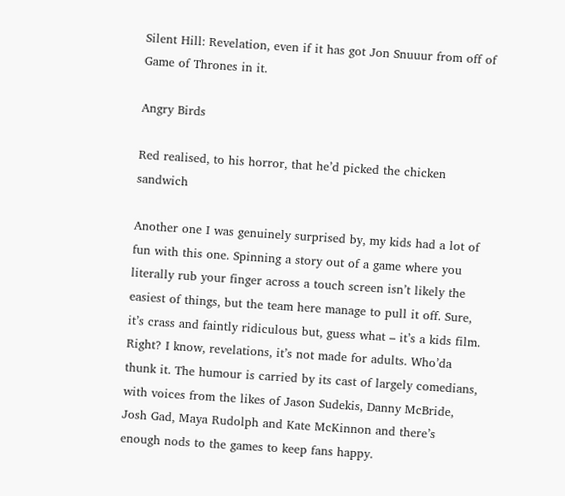Silent Hill: Revelation, even if it has got Jon Snuuur from off of Game of Thrones in it.

Angry Birds

Red realised, to his horror, that he’d picked the chicken sandwich

Another one I was genuinely surprised by, my kids had a lot of fun with this one. Spinning a story out of a game where you literally rub your finger across a touch screen isn’t likely the easiest of things, but the team here manage to pull it off. Sure, it’s crass and faintly ridiculous but, guess what – it’s a kids film. Right? I know, revelations, it’s not made for adults. Who’da thunk it. The humour is carried by its cast of largely comedians, with voices from the likes of Jason Sudekis, Danny McBride, Josh Gad, Maya Rudolph and Kate McKinnon and there’s enough nods to the games to keep fans happy.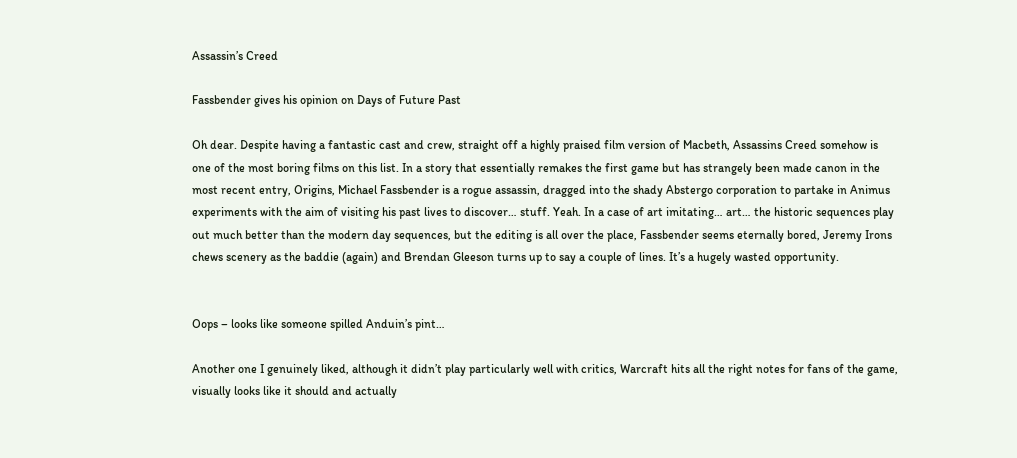Assassin’s Creed

Fassbender gives his opinion on Days of Future Past

Oh dear. Despite having a fantastic cast and crew, straight off a highly praised film version of Macbeth, Assassins Creed somehow is one of the most boring films on this list. In a story that essentially remakes the first game but has strangely been made canon in the most recent entry, Origins, Michael Fassbender is a rogue assassin, dragged into the shady Abstergo corporation to partake in Animus experiments with the aim of visiting his past lives to discover… stuff. Yeah. In a case of art imitating… art… the historic sequences play out much better than the modern day sequences, but the editing is all over the place, Fassbender seems eternally bored, Jeremy Irons chews scenery as the baddie (again) and Brendan Gleeson turns up to say a couple of lines. It’s a hugely wasted opportunity.


Oops – looks like someone spilled Anduin’s pint…

Another one I genuinely liked, although it didn’t play particularly well with critics, Warcraft hits all the right notes for fans of the game, visually looks like it should and actually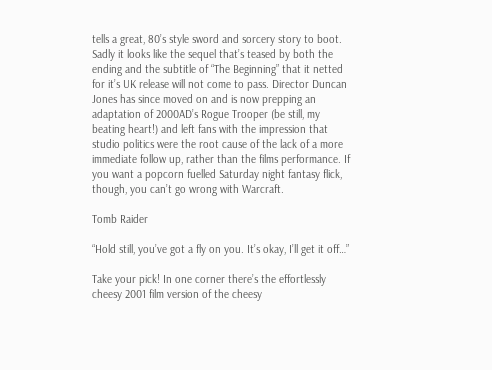tells a great, 80’s style sword and sorcery story to boot. Sadly it looks like the sequel that’s teased by both the ending and the subtitle of “The Beginning” that it netted for it’s UK release will not come to pass. Director Duncan Jones has since moved on and is now prepping an adaptation of 2000AD’s Rogue Trooper (be still, my beating heart!) and left fans with the impression that studio politics were the root cause of the lack of a more immediate follow up, rather than the films performance. If you want a popcorn fuelled Saturday night fantasy flick, though, you can’t go wrong with Warcraft.

Tomb Raider

“Hold still, you’ve got a fly on you. It’s okay, I’ll get it off…”

Take your pick! In one corner there’s the effortlessly cheesy 2001 film version of the cheesy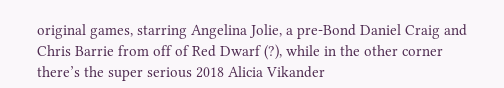original games, starring Angelina Jolie, a pre-Bond Daniel Craig and Chris Barrie from off of Red Dwarf (?), while in the other corner there’s the super serious 2018 Alicia Vikander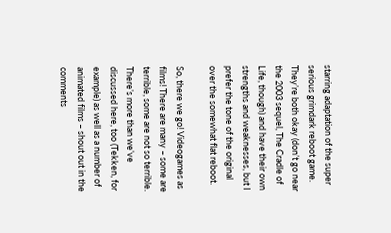starring adaptation of the super serious grimdark reboot game. They’re both okay (don’t go near the 2003 sequel, The Cradle of Life, though) and have their own strengths and weaknesses, but I prefer the tone of the original over the somewhat flat reboot.

So, there we go! Videogames as films! There are many – some are terrible, some are not so terrible. There’s more than we’ve discussed here, too (Tekken, for example) as well as a number of animated films – shout out in the comments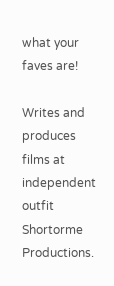what your faves are!

Writes and produces films at independent outfit Shortorme Productions.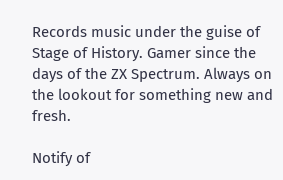Records music under the guise of Stage of History. Gamer since the days of the ZX Spectrum. Always on the lookout for something new and fresh.

Notify of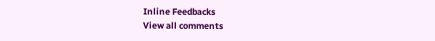Inline Feedbacks
View all comments